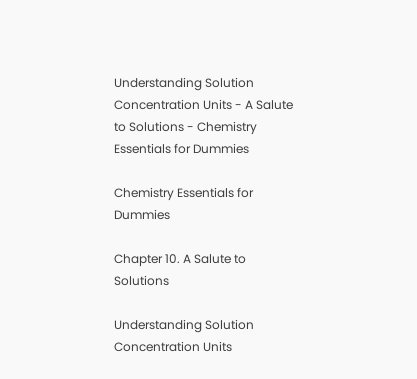Understanding Solution Concentration Units - A Salute to Solutions - Chemistry Essentials for Dummies

Chemistry Essentials for Dummies

Chapter 10. A Salute to Solutions

Understanding Solution Concentration Units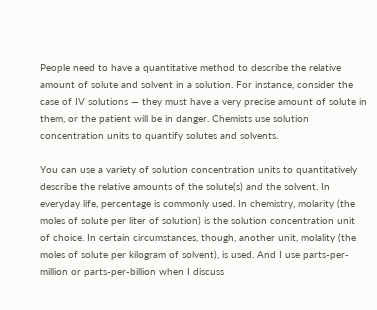People need to have a quantitative method to describe the relative amount of solute and solvent in a solution. For instance, consider the case of IV solutions — they must have a very precise amount of solute in them, or the patient will be in danger. Chemists use solution concentration units to quantify solutes and solvents.

You can use a variety of solution concentration units to quantitatively describe the relative amounts of the solute(s) and the solvent. In everyday life, percentage is commonly used. In chemistry, molarity (the moles of solute per liter of solution) is the solution concentration unit of choice. In certain circumstances, though, another unit, molality (the moles of solute per kilogram of solvent), is used. And I use parts-per-million or parts-per-billion when I discuss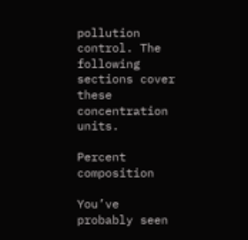pollution control. The following sections cover these concentration units.

Percent composition

You’ve probably seen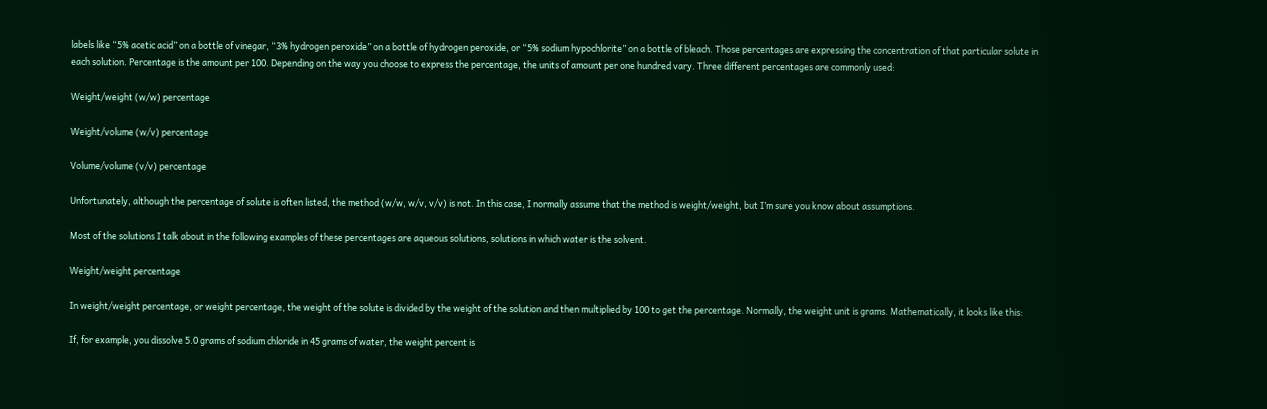labels like “5% acetic acid” on a bottle of vinegar, “3% hydrogen peroxide” on a bottle of hydrogen peroxide, or “5% sodium hypochlorite” on a bottle of bleach. Those percentages are expressing the concentration of that particular solute in each solution. Percentage is the amount per 100. Depending on the way you choose to express the percentage, the units of amount per one hundred vary. Three different percentages are commonly used:

Weight/weight (w/w) percentage

Weight/volume (w/v) percentage

Volume/volume (v/v) percentage

Unfortunately, although the percentage of solute is often listed, the method (w/w, w/v, v/v) is not. In this case, I normally assume that the method is weight/weight, but I’m sure you know about assumptions.

Most of the solutions I talk about in the following examples of these percentages are aqueous solutions, solutions in which water is the solvent.

Weight/weight percentage

In weight/weight percentage, or weight percentage, the weight of the solute is divided by the weight of the solution and then multiplied by 100 to get the percentage. Normally, the weight unit is grams. Mathematically, it looks like this:

If, for example, you dissolve 5.0 grams of sodium chloride in 45 grams of water, the weight percent is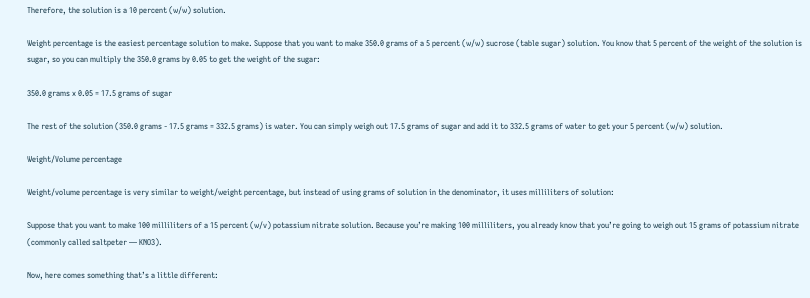Therefore, the solution is a 10 percent (w/w) solution.

Weight percentage is the easiest percentage solution to make. Suppose that you want to make 350.0 grams of a 5 percent (w/w) sucrose (table sugar) solution. You know that 5 percent of the weight of the solution is sugar, so you can multiply the 350.0 grams by 0.05 to get the weight of the sugar:

350.0 grams x 0.05 = 17.5 grams of sugar

The rest of the solution (350.0 grams - 17.5 grams = 332.5 grams) is water. You can simply weigh out 17.5 grams of sugar and add it to 332.5 grams of water to get your 5 percent (w/w) solution.

Weight/Volume percentage

Weight/volume percentage is very similar to weight/weight percentage, but instead of using grams of solution in the denominator, it uses milliliters of solution:

Suppose that you want to make 100 milliliters of a 15 percent (w/v) potassium nitrate solution. Because you’re making 100 milliliters, you already know that you’re going to weigh out 15 grams of potassium nitrate (commonly called saltpeter — KNO3).

Now, here comes something that’s a little different: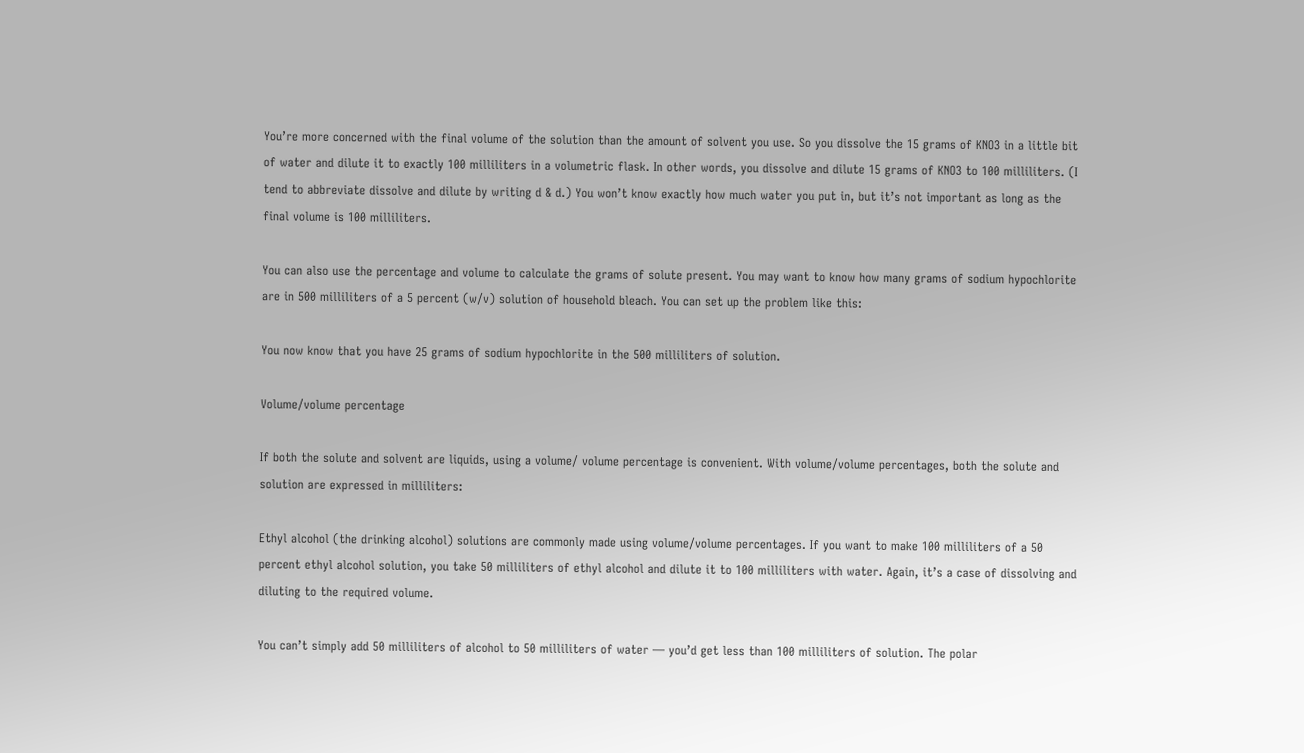You’re more concerned with the final volume of the solution than the amount of solvent you use. So you dissolve the 15 grams of KNO3 in a little bit of water and dilute it to exactly 100 milliliters in a volumetric flask. In other words, you dissolve and dilute 15 grams of KNO3 to 100 milliliters. (I tend to abbreviate dissolve and dilute by writing d & d.) You won’t know exactly how much water you put in, but it’s not important as long as the final volume is 100 milliliters.

You can also use the percentage and volume to calculate the grams of solute present. You may want to know how many grams of sodium hypochlorite are in 500 milliliters of a 5 percent (w/v) solution of household bleach. You can set up the problem like this:

You now know that you have 25 grams of sodium hypochlorite in the 500 milliliters of solution.

Volume/volume percentage

If both the solute and solvent are liquids, using a volume/ volume percentage is convenient. With volume/volume percentages, both the solute and solution are expressed in milliliters:

Ethyl alcohol (the drinking alcohol) solutions are commonly made using volume/volume percentages. If you want to make 100 milliliters of a 50 percent ethyl alcohol solution, you take 50 milliliters of ethyl alcohol and dilute it to 100 milliliters with water. Again, it’s a case of dissolving and diluting to the required volume.

You can’t simply add 50 milliliters of alcohol to 50 milliliters of water — you’d get less than 100 milliliters of solution. The polar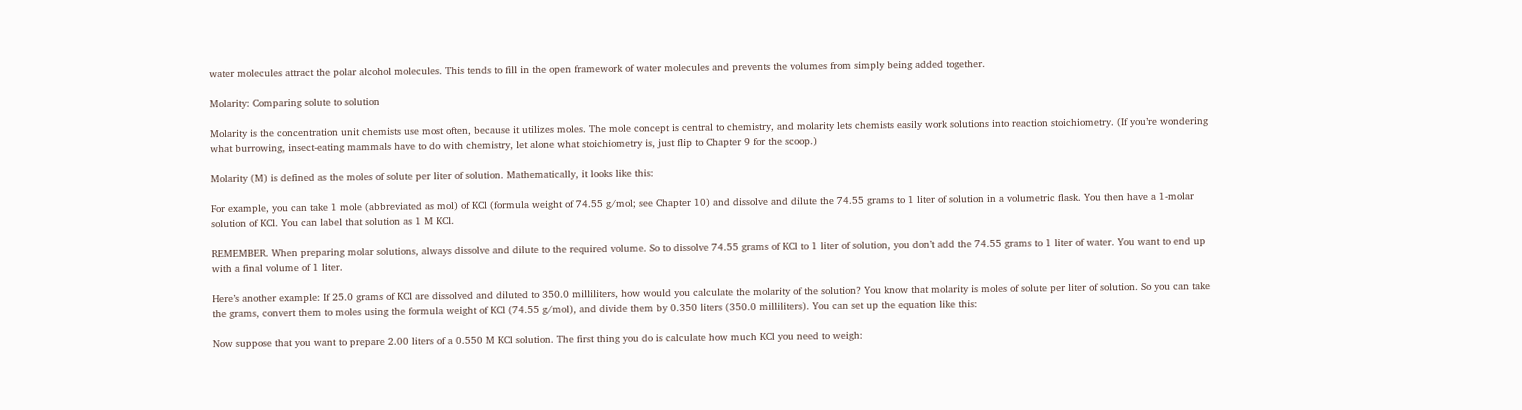water molecules attract the polar alcohol molecules. This tends to fill in the open framework of water molecules and prevents the volumes from simply being added together.

Molarity: Comparing solute to solution

Molarity is the concentration unit chemists use most often, because it utilizes moles. The mole concept is central to chemistry, and molarity lets chemists easily work solutions into reaction stoichiometry. (If you’re wondering what burrowing, insect-eating mammals have to do with chemistry, let alone what stoichiometry is, just flip to Chapter 9 for the scoop.)

Molarity (M) is defined as the moles of solute per liter of solution. Mathematically, it looks like this:

For example, you can take 1 mole (abbreviated as mol) of KCl (formula weight of 74.55 g/mol; see Chapter 10) and dissolve and dilute the 74.55 grams to 1 liter of solution in a volumetric flask. You then have a 1-molar solution of KCl. You can label that solution as 1 M KCl.

REMEMBER. When preparing molar solutions, always dissolve and dilute to the required volume. So to dissolve 74.55 grams of KCl to 1 liter of solution, you don’t add the 74.55 grams to 1 liter of water. You want to end up with a final volume of 1 liter.

Here’s another example: If 25.0 grams of KCl are dissolved and diluted to 350.0 milliliters, how would you calculate the molarity of the solution? You know that molarity is moles of solute per liter of solution. So you can take the grams, convert them to moles using the formula weight of KCl (74.55 g/mol), and divide them by 0.350 liters (350.0 milliliters). You can set up the equation like this:

Now suppose that you want to prepare 2.00 liters of a 0.550 M KCl solution. The first thing you do is calculate how much KCl you need to weigh: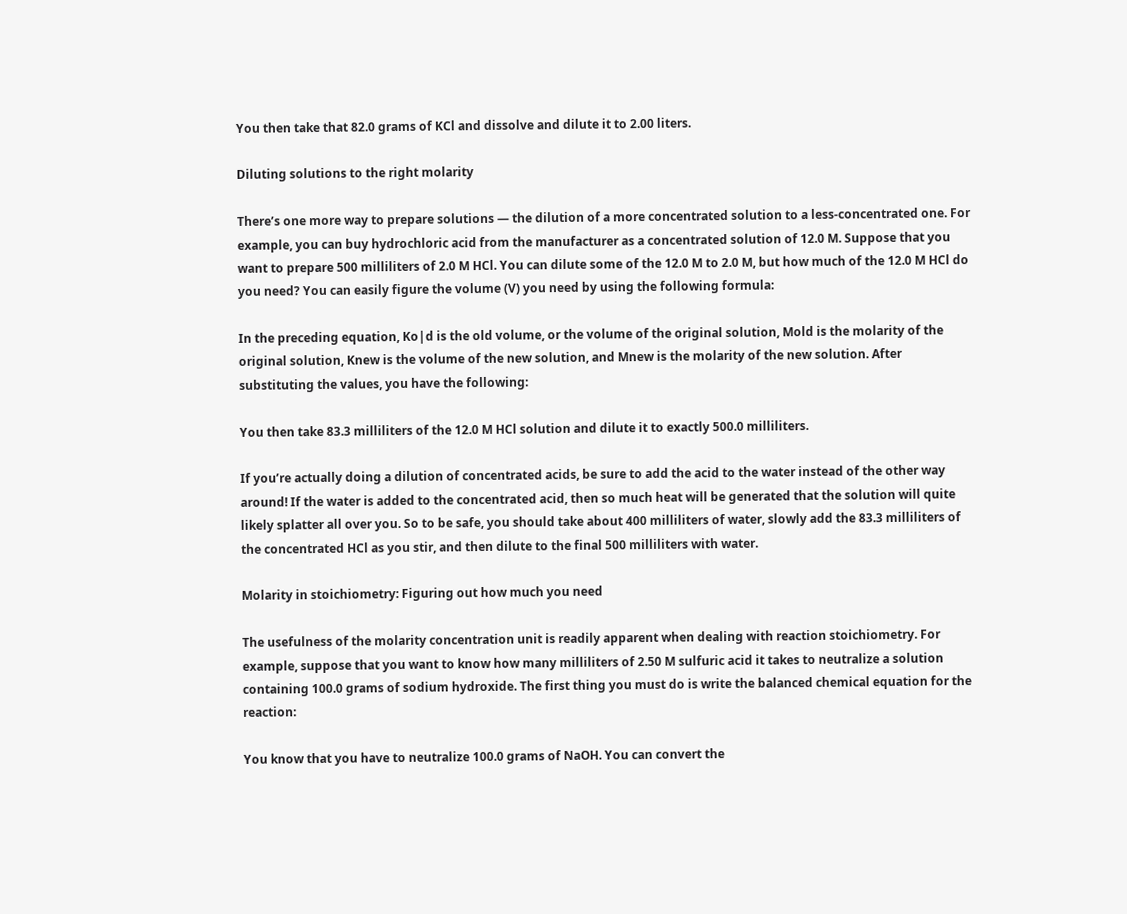You then take that 82.0 grams of KCl and dissolve and dilute it to 2.00 liters.

Diluting solutions to the right molarity

There’s one more way to prepare solutions — the dilution of a more concentrated solution to a less-concentrated one. For example, you can buy hydrochloric acid from the manufacturer as a concentrated solution of 12.0 M. Suppose that you want to prepare 500 milliliters of 2.0 M HCl. You can dilute some of the 12.0 M to 2.0 M, but how much of the 12.0 M HCl do you need? You can easily figure the volume (V) you need by using the following formula:

In the preceding equation, Ko|d is the old volume, or the volume of the original solution, Mold is the molarity of the original solution, Knew is the volume of the new solution, and Mnew is the molarity of the new solution. After substituting the values, you have the following:

You then take 83.3 milliliters of the 12.0 M HCl solution and dilute it to exactly 500.0 milliliters.

If you’re actually doing a dilution of concentrated acids, be sure to add the acid to the water instead of the other way around! If the water is added to the concentrated acid, then so much heat will be generated that the solution will quite likely splatter all over you. So to be safe, you should take about 400 milliliters of water, slowly add the 83.3 milliliters of the concentrated HCl as you stir, and then dilute to the final 500 milliliters with water.

Molarity in stoichiometry: Figuring out how much you need

The usefulness of the molarity concentration unit is readily apparent when dealing with reaction stoichiometry. For example, suppose that you want to know how many milliliters of 2.50 M sulfuric acid it takes to neutralize a solution containing 100.0 grams of sodium hydroxide. The first thing you must do is write the balanced chemical equation for the reaction:

You know that you have to neutralize 100.0 grams of NaOH. You can convert the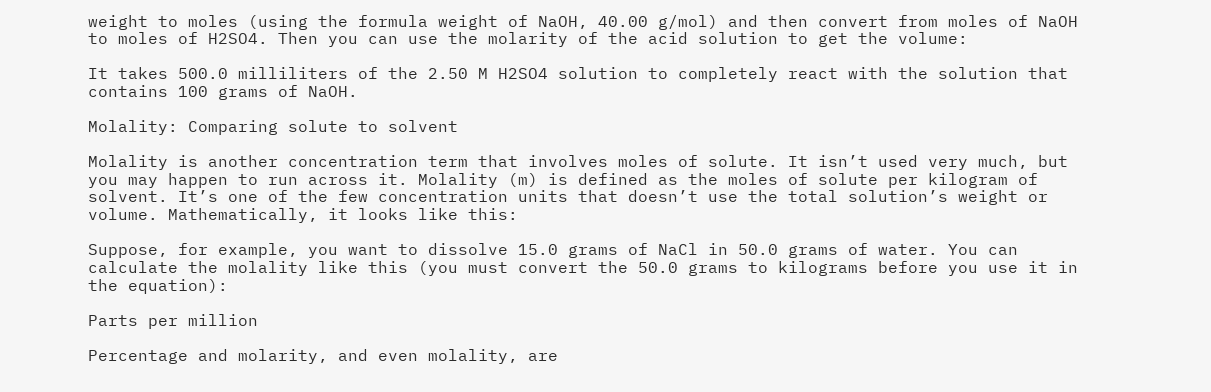weight to moles (using the formula weight of NaOH, 40.00 g/mol) and then convert from moles of NaOH to moles of H2SO4. Then you can use the molarity of the acid solution to get the volume:

It takes 500.0 milliliters of the 2.50 M H2SO4 solution to completely react with the solution that contains 100 grams of NaOH.

Molality: Comparing solute to solvent

Molality is another concentration term that involves moles of solute. It isn’t used very much, but you may happen to run across it. Molality (m) is defined as the moles of solute per kilogram of solvent. It’s one of the few concentration units that doesn’t use the total solution’s weight or volume. Mathematically, it looks like this:

Suppose, for example, you want to dissolve 15.0 grams of NaCl in 50.0 grams of water. You can calculate the molality like this (you must convert the 50.0 grams to kilograms before you use it in the equation):

Parts per million

Percentage and molarity, and even molality, are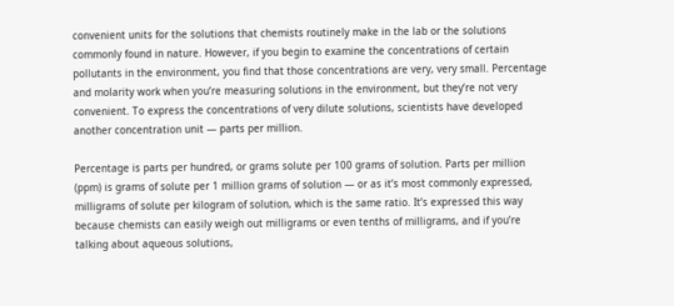convenient units for the solutions that chemists routinely make in the lab or the solutions commonly found in nature. However, if you begin to examine the concentrations of certain pollutants in the environment, you find that those concentrations are very, very small. Percentage and molarity work when you’re measuring solutions in the environment, but they’re not very convenient. To express the concentrations of very dilute solutions, scientists have developed another concentration unit — parts per million.

Percentage is parts per hundred, or grams solute per 100 grams of solution. Parts per million (ppm) is grams of solute per 1 million grams of solution — or as it’s most commonly expressed, milligrams of solute per kilogram of solution, which is the same ratio. It’s expressed this way because chemists can easily weigh out milligrams or even tenths of milligrams, and if you’re talking about aqueous solutions,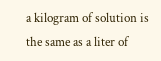a kilogram of solution is the same as a liter of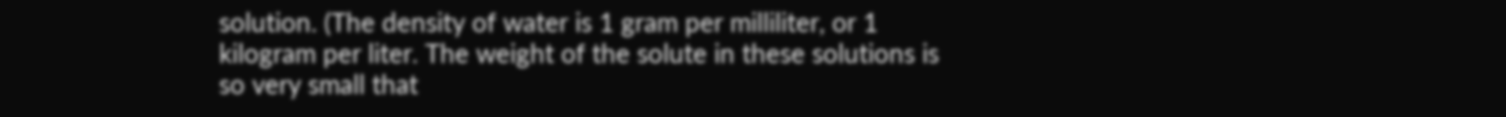solution. (The density of water is 1 gram per milliliter, or 1 kilogram per liter. The weight of the solute in these solutions is so very small that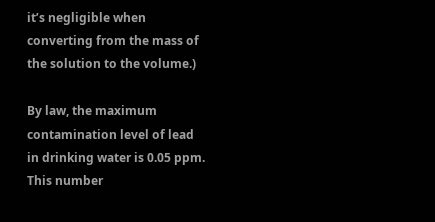it’s negligible when converting from the mass of the solution to the volume.)

By law, the maximum contamination level of lead in drinking water is 0.05 ppm. This number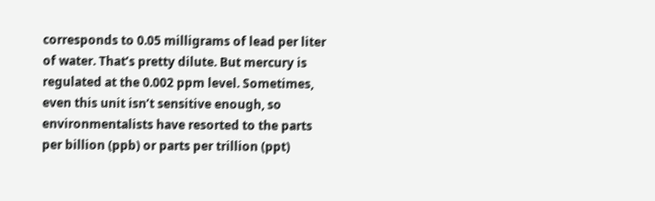corresponds to 0.05 milligrams of lead per liter of water. That’s pretty dilute. But mercury is regulated at the 0.002 ppm level. Sometimes, even this unit isn’t sensitive enough, so environmentalists have resorted to the parts per billion (ppb) or parts per trillion (ppt)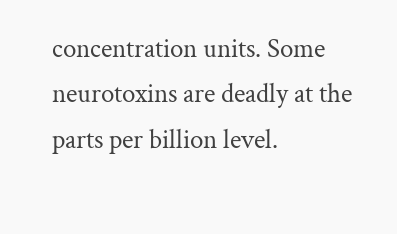concentration units. Some neurotoxins are deadly at the parts per billion level.